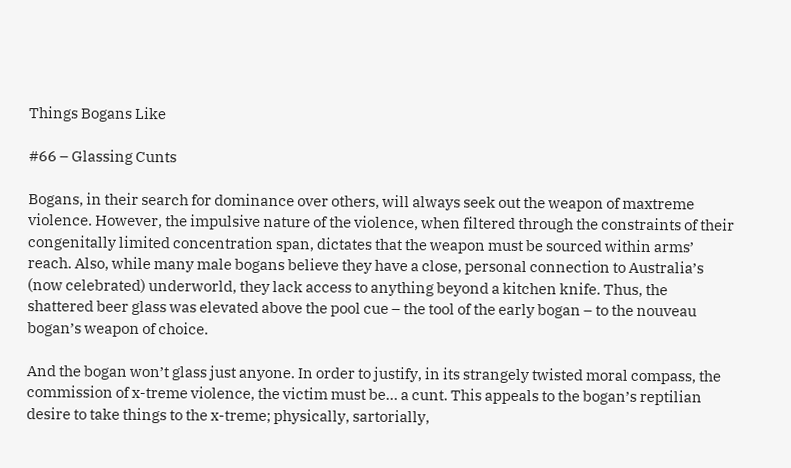Things Bogans Like

#66 – Glassing Cunts

Bogans, in their search for dominance over others, will always seek out the weapon of maxtreme violence. However, the impulsive nature of the violence, when filtered through the constraints of their congenitally limited concentration span, dictates that the weapon must be sourced within arms’ reach. Also, while many male bogans believe they have a close, personal connection to Australia’s (now celebrated) underworld, they lack access to anything beyond a kitchen knife. Thus, the shattered beer glass was elevated above the pool cue – the tool of the early bogan – to the nouveau bogan’s weapon of choice.

And the bogan won’t glass just anyone. In order to justify, in its strangely twisted moral compass, the commission of x-treme violence, the victim must be… a cunt. This appeals to the bogan’s reptilian desire to take things to the x-treme; physically, sartorially,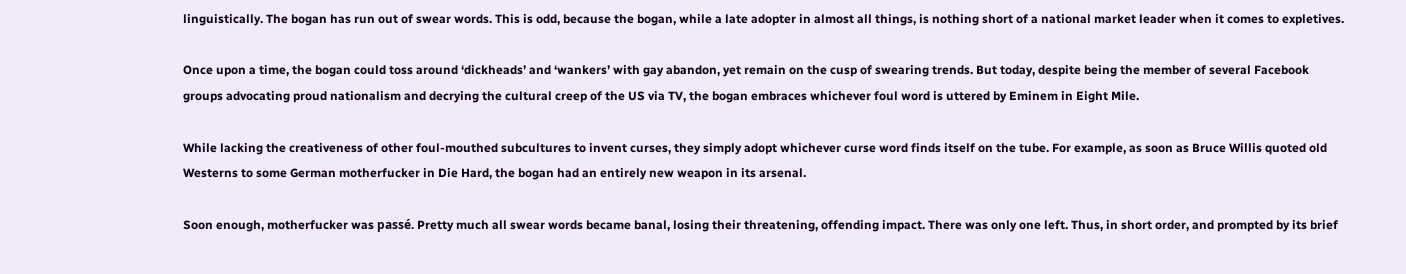linguistically. The bogan has run out of swear words. This is odd, because the bogan, while a late adopter in almost all things, is nothing short of a national market leader when it comes to expletives.

Once upon a time, the bogan could toss around ‘dickheads’ and ‘wankers’ with gay abandon, yet remain on the cusp of swearing trends. But today, despite being the member of several Facebook groups advocating proud nationalism and decrying the cultural creep of the US via TV, the bogan embraces whichever foul word is uttered by Eminem in Eight Mile.

While lacking the creativeness of other foul-mouthed subcultures to invent curses, they simply adopt whichever curse word finds itself on the tube. For example, as soon as Bruce Willis quoted old Westerns to some German motherfucker in Die Hard, the bogan had an entirely new weapon in its arsenal.

Soon enough, motherfucker was passé. Pretty much all swear words became banal, losing their threatening, offending impact. There was only one left. Thus, in short order, and prompted by its brief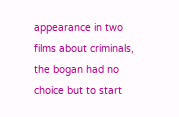appearance in two films about criminals, the bogan had no choice but to start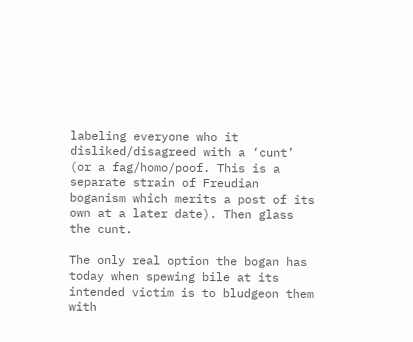labeling everyone who it disliked/disagreed with a ‘cunt’ (or a fag/homo/poof. This is a separate strain of Freudian boganism which merits a post of its own at a later date). Then glass the cunt.

The only real option the bogan has today when spewing bile at its intended victim is to bludgeon them with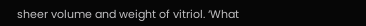sheer volume and weight of vitriol. ‘What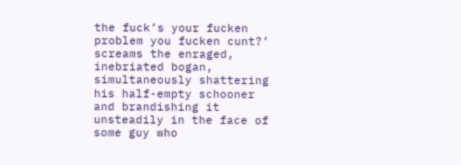the fuck’s your fucken problem you fucken cunt?’ screams the enraged, inebriated bogan, simultaneously shattering his half-empty schooner and brandishing it unsteadily in the face of some guy who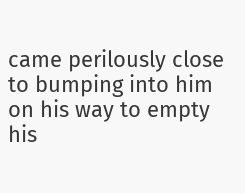came perilously close to bumping into him on his way to empty his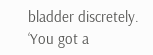bladder discretely. ‘You got a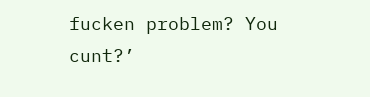fucken problem? You cunt?’